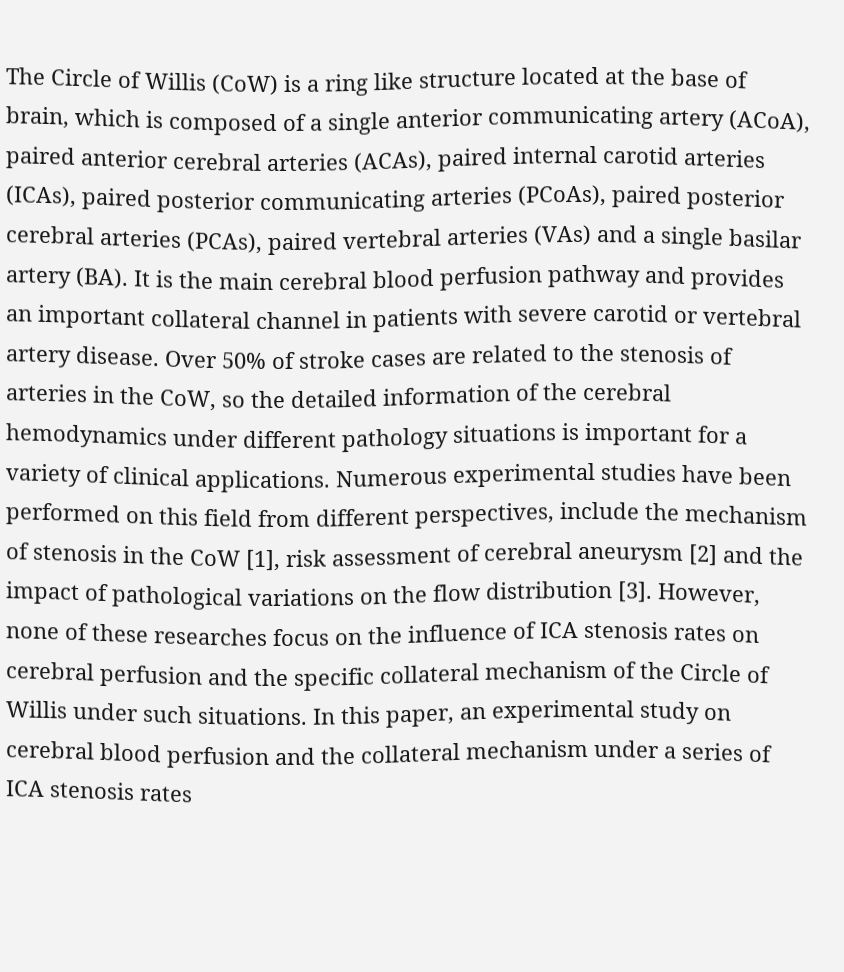The Circle of Willis (CoW) is a ring like structure located at the base of brain, which is composed of a single anterior communicating artery (ACoA), paired anterior cerebral arteries (ACAs), paired internal carotid arteries (ICAs), paired posterior communicating arteries (PCoAs), paired posterior cerebral arteries (PCAs), paired vertebral arteries (VAs) and a single basilar artery (BA). It is the main cerebral blood perfusion pathway and provides an important collateral channel in patients with severe carotid or vertebral artery disease. Over 50% of stroke cases are related to the stenosis of arteries in the CoW, so the detailed information of the cerebral hemodynamics under different pathology situations is important for a variety of clinical applications. Numerous experimental studies have been performed on this field from different perspectives, include the mechanism of stenosis in the CoW [1], risk assessment of cerebral aneurysm [2] and the impact of pathological variations on the flow distribution [3]. However, none of these researches focus on the influence of ICA stenosis rates on cerebral perfusion and the specific collateral mechanism of the Circle of Willis under such situations. In this paper, an experimental study on cerebral blood perfusion and the collateral mechanism under a series of ICA stenosis rates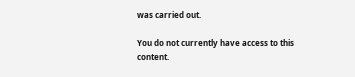was carried out.

You do not currently have access to this content.